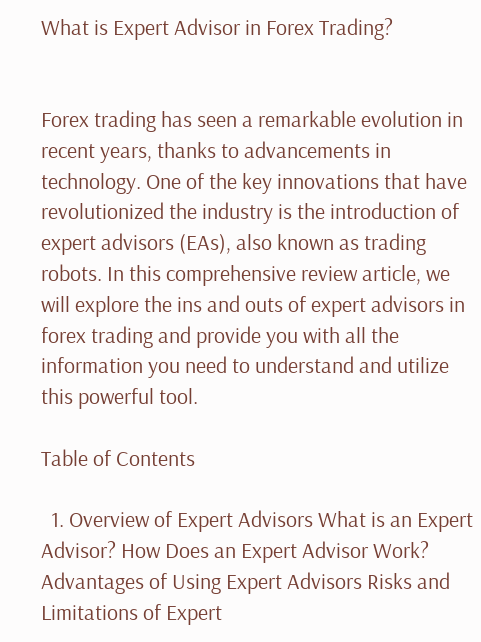What is Expert Advisor in Forex Trading?


Forex trading has seen a remarkable evolution in recent years, thanks to advancements in technology. One of the key innovations that have revolutionized the industry is the introduction of expert advisors (EAs), also known as trading robots. In this comprehensive review article, we will explore the ins and outs of expert advisors in forex trading and provide you with all the information you need to understand and utilize this powerful tool.

Table of Contents

  1. Overview of Expert Advisors What is an Expert Advisor? How Does an Expert Advisor Work? Advantages of Using Expert Advisors Risks and Limitations of Expert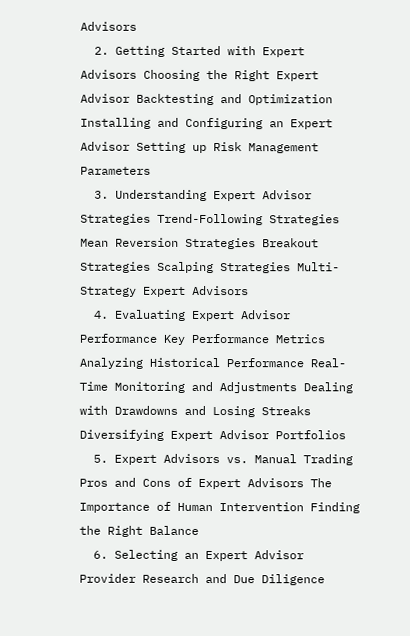Advisors
  2. Getting Started with Expert Advisors Choosing the Right Expert Advisor Backtesting and Optimization Installing and Configuring an Expert Advisor Setting up Risk Management Parameters
  3. Understanding Expert Advisor Strategies Trend-Following Strategies Mean Reversion Strategies Breakout Strategies Scalping Strategies Multi-Strategy Expert Advisors
  4. Evaluating Expert Advisor Performance Key Performance Metrics Analyzing Historical Performance Real-Time Monitoring and Adjustments Dealing with Drawdowns and Losing Streaks Diversifying Expert Advisor Portfolios
  5. Expert Advisors vs. Manual Trading Pros and Cons of Expert Advisors The Importance of Human Intervention Finding the Right Balance
  6. Selecting an Expert Advisor Provider Research and Due Diligence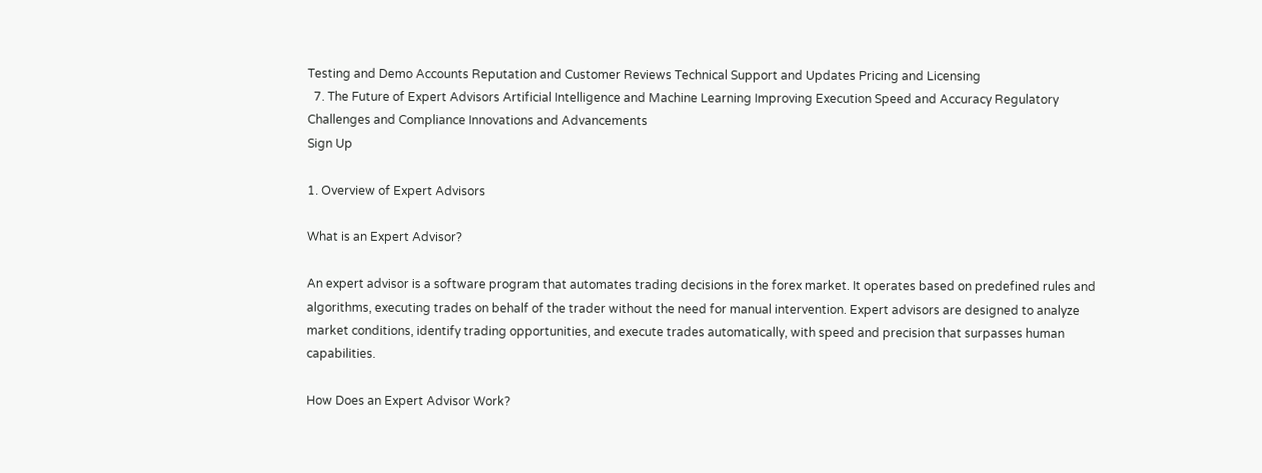Testing and Demo Accounts Reputation and Customer Reviews Technical Support and Updates Pricing and Licensing
  7. The Future of Expert Advisors Artificial Intelligence and Machine Learning Improving Execution Speed and Accuracy Regulatory Challenges and Compliance Innovations and Advancements
Sign Up

1. Overview of Expert Advisors

What is an Expert Advisor?

An expert advisor is a software program that automates trading decisions in the forex market. It operates based on predefined rules and algorithms, executing trades on behalf of the trader without the need for manual intervention. Expert advisors are designed to analyze market conditions, identify trading opportunities, and execute trades automatically, with speed and precision that surpasses human capabilities.

How Does an Expert Advisor Work?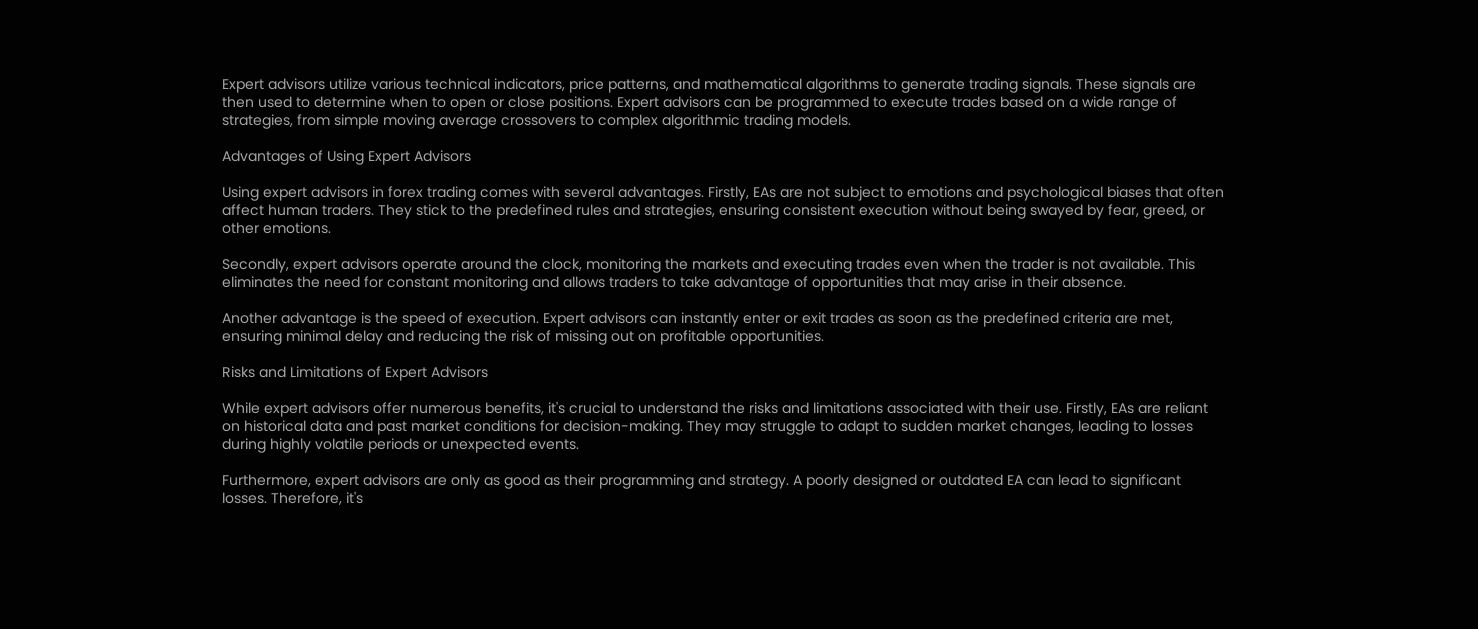Expert advisors utilize various technical indicators, price patterns, and mathematical algorithms to generate trading signals. These signals are then used to determine when to open or close positions. Expert advisors can be programmed to execute trades based on a wide range of strategies, from simple moving average crossovers to complex algorithmic trading models.

Advantages of Using Expert Advisors

Using expert advisors in forex trading comes with several advantages. Firstly, EAs are not subject to emotions and psychological biases that often affect human traders. They stick to the predefined rules and strategies, ensuring consistent execution without being swayed by fear, greed, or other emotions.

Secondly, expert advisors operate around the clock, monitoring the markets and executing trades even when the trader is not available. This eliminates the need for constant monitoring and allows traders to take advantage of opportunities that may arise in their absence.

Another advantage is the speed of execution. Expert advisors can instantly enter or exit trades as soon as the predefined criteria are met, ensuring minimal delay and reducing the risk of missing out on profitable opportunities.

Risks and Limitations of Expert Advisors

While expert advisors offer numerous benefits, it's crucial to understand the risks and limitations associated with their use. Firstly, EAs are reliant on historical data and past market conditions for decision-making. They may struggle to adapt to sudden market changes, leading to losses during highly volatile periods or unexpected events.

Furthermore, expert advisors are only as good as their programming and strategy. A poorly designed or outdated EA can lead to significant losses. Therefore, it's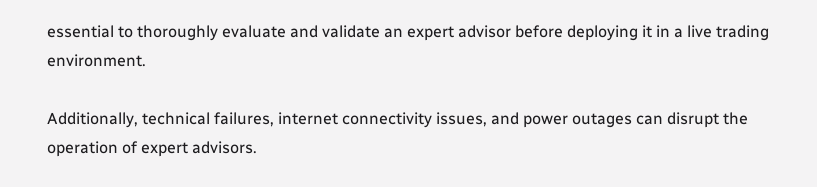essential to thoroughly evaluate and validate an expert advisor before deploying it in a live trading environment.

Additionally, technical failures, internet connectivity issues, and power outages can disrupt the operation of expert advisors.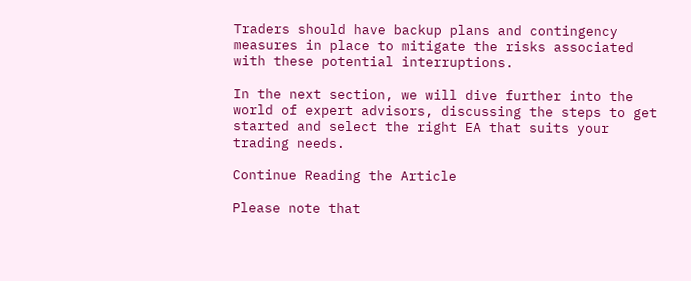Traders should have backup plans and contingency measures in place to mitigate the risks associated with these potential interruptions.

In the next section, we will dive further into the world of expert advisors, discussing the steps to get started and select the right EA that suits your trading needs.

Continue Reading the Article

Please note that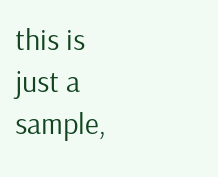this is just a sample,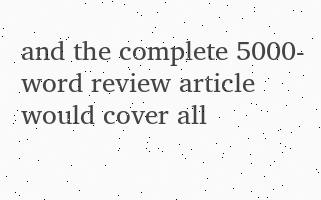and the complete 5000-word review article would cover all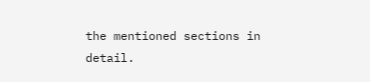the mentioned sections in detail.